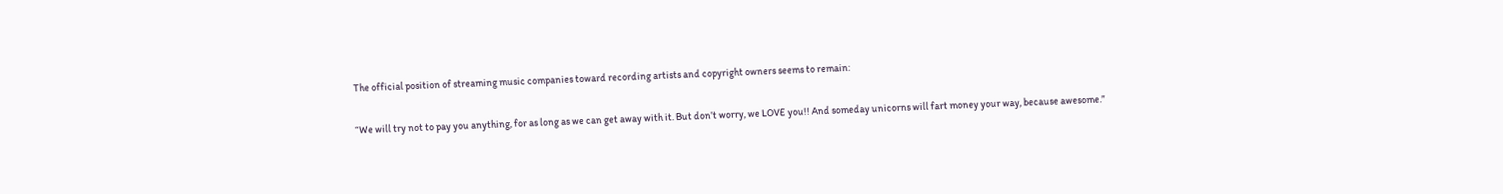The official position of streaming music companies toward recording artists and copyright owners seems to remain:

“We will try not to pay you anything, for as long as we can get away with it. But don’t worry, we LOVE you!! And someday unicorns will fart money your way, because awesome.”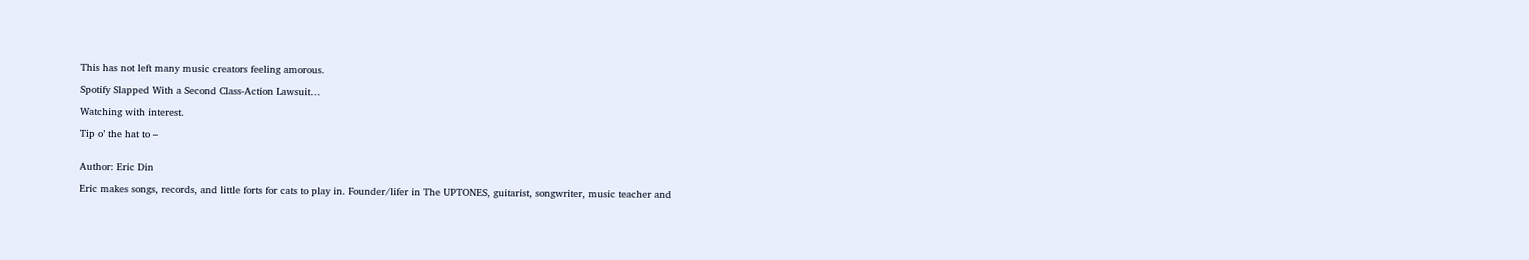This has not left many music creators feeling amorous.

Spotify Slapped With a Second Class-Action Lawsuit…

Watching with interest.

Tip o’ the hat to –


Author: Eric Din

Eric makes songs, records, and little forts for cats to play in. Founder/lifer in The UPTONES, guitarist, songwriter, music teacher and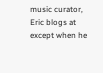music curator, Eric blogs at except when he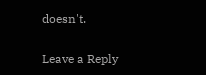doesn't.

Leave a Reply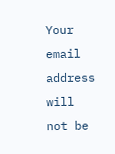Your email address will not be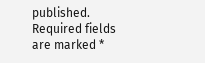published. Required fields are marked *